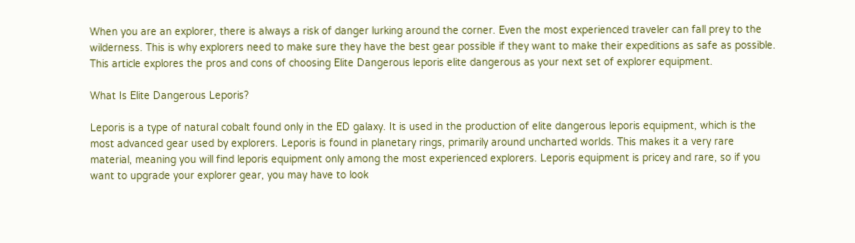When you are an explorer, there is always a risk of danger lurking around the corner. Even the most experienced traveler can fall prey to the wilderness. This is why explorers need to make sure they have the best gear possible if they want to make their expeditions as safe as possible. This article explores the pros and cons of choosing Elite Dangerous leporis elite dangerous as your next set of explorer equipment.

What Is Elite Dangerous Leporis?

Leporis is a type of natural cobalt found only in the ED galaxy. It is used in the production of elite dangerous leporis equipment, which is the most advanced gear used by explorers. Leporis is found in planetary rings, primarily around uncharted worlds. This makes it a very rare material, meaning you will find leporis equipment only among the most experienced explorers. Leporis equipment is pricey and rare, so if you want to upgrade your explorer gear, you may have to look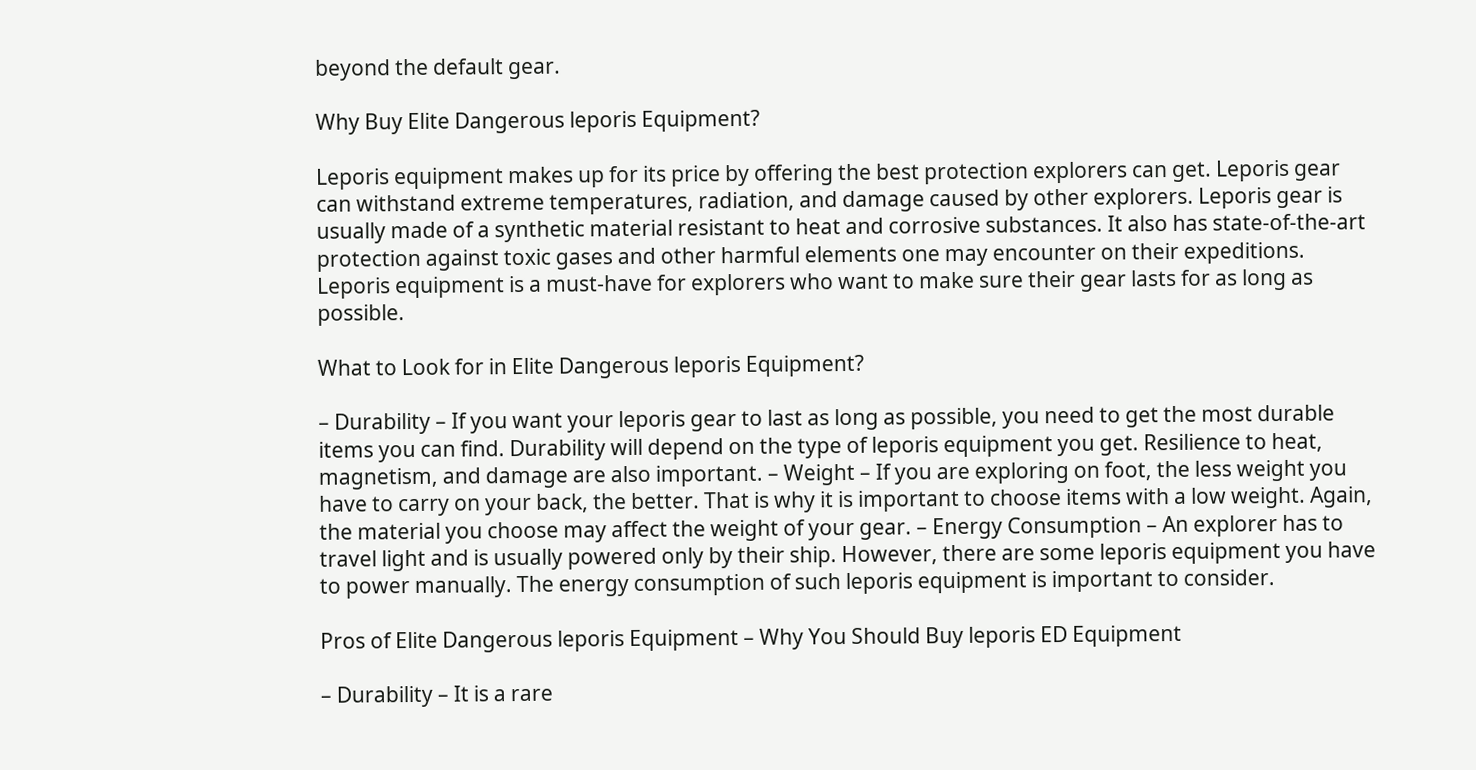beyond the default gear.

Why Buy Elite Dangerous leporis Equipment?

Leporis equipment makes up for its price by offering the best protection explorers can get. Leporis gear can withstand extreme temperatures, radiation, and damage caused by other explorers. Leporis gear is usually made of a synthetic material resistant to heat and corrosive substances. It also has state-of-the-art protection against toxic gases and other harmful elements one may encounter on their expeditions. Leporis equipment is a must-have for explorers who want to make sure their gear lasts for as long as possible.

What to Look for in Elite Dangerous leporis Equipment?

– Durability – If you want your leporis gear to last as long as possible, you need to get the most durable items you can find. Durability will depend on the type of leporis equipment you get. Resilience to heat, magnetism, and damage are also important. – Weight – If you are exploring on foot, the less weight you have to carry on your back, the better. That is why it is important to choose items with a low weight. Again, the material you choose may affect the weight of your gear. – Energy Consumption – An explorer has to travel light and is usually powered only by their ship. However, there are some leporis equipment you have to power manually. The energy consumption of such leporis equipment is important to consider.

Pros of Elite Dangerous leporis Equipment – Why You Should Buy leporis ED Equipment

– Durability – It is a rare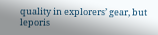quality in explorers’ gear, but leporis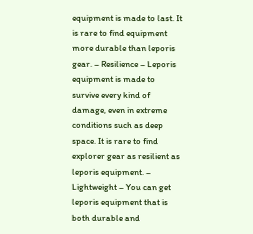equipment is made to last. It is rare to find equipment more durable than leporis gear. – Resilience – Leporis equipment is made to survive every kind of damage, even in extreme conditions such as deep space. It is rare to find explorer gear as resilient as leporis equipment. – Lightweight – You can get leporis equipment that is both durable and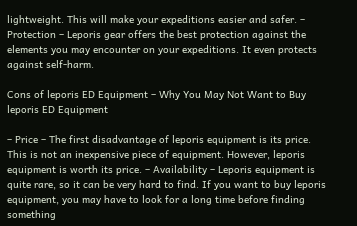lightweight. This will make your expeditions easier and safer. – Protection – Leporis gear offers the best protection against the elements you may encounter on your expeditions. It even protects against self-harm.

Cons of leporis ED Equipment – Why You May Not Want to Buy leporis ED Equipment

– Price – The first disadvantage of leporis equipment is its price. This is not an inexpensive piece of equipment. However, leporis equipment is worth its price. – Availability – Leporis equipment is quite rare, so it can be very hard to find. If you want to buy leporis equipment, you may have to look for a long time before finding something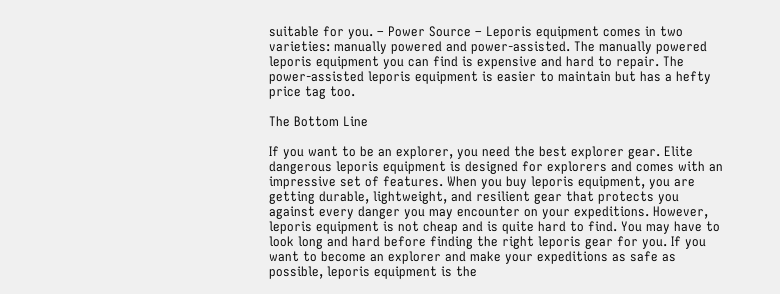suitable for you. – Power Source – Leporis equipment comes in two varieties: manually powered and power-assisted. The manually powered leporis equipment you can find is expensive and hard to repair. The power-assisted leporis equipment is easier to maintain but has a hefty price tag too.

The Bottom Line

If you want to be an explorer, you need the best explorer gear. Elite dangerous leporis equipment is designed for explorers and comes with an impressive set of features. When you buy leporis equipment, you are getting durable, lightweight, and resilient gear that protects you against every danger you may encounter on your expeditions. However, leporis equipment is not cheap and is quite hard to find. You may have to look long and hard before finding the right leporis gear for you. If you want to become an explorer and make your expeditions as safe as possible, leporis equipment is the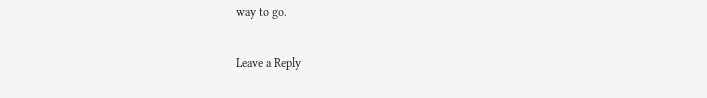way to go.

Leave a Reply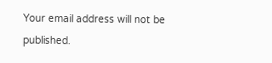Your email address will not be published.